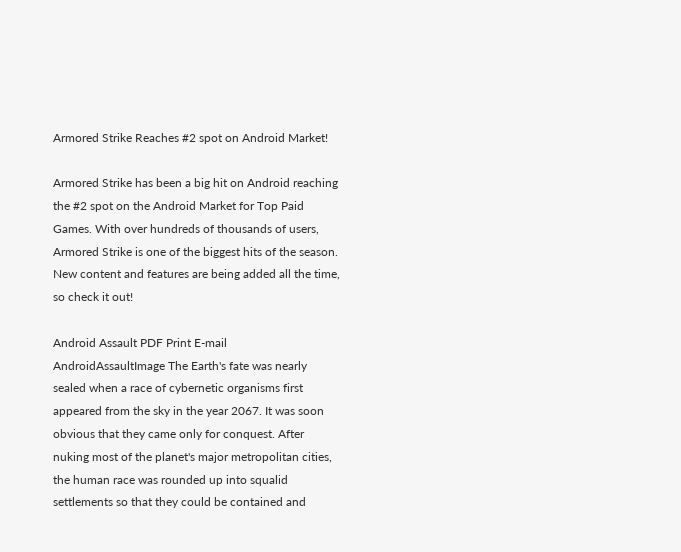Armored Strike Reaches #2 spot on Android Market!

Armored Strike has been a big hit on Android reaching the #2 spot on the Android Market for Top Paid Games. With over hundreds of thousands of users, Armored Strike is one of the biggest hits of the season. New content and features are being added all the time, so check it out!

Android Assault PDF Print E-mail
AndroidAssaultImage The Earth's fate was nearly sealed when a race of cybernetic organisms first appeared from the sky in the year 2067. It was soon obvious that they came only for conquest. After nuking most of the planet's major metropolitan cities, the human race was rounded up into squalid settlements so that they could be contained and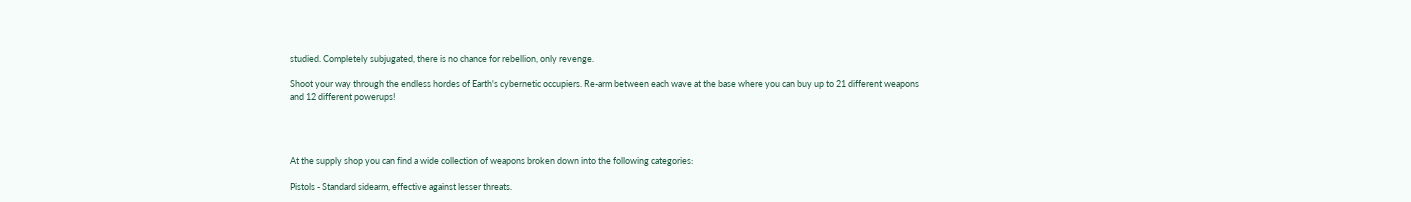studied. Completely subjugated, there is no chance for rebellion, only revenge.

Shoot your way through the endless hordes of Earth's cybernetic occupiers. Re-arm between each wave at the base where you can buy up to 21 different weapons and 12 different powerups!




At the supply shop you can find a wide collection of weapons broken down into the following categories:

Pistols - Standard sidearm, effective against lesser threats.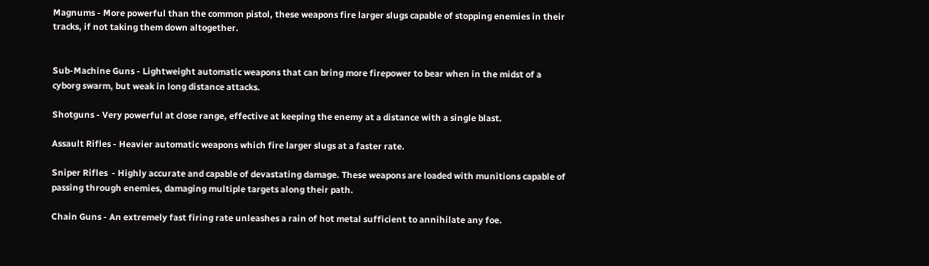Magnums - More powerful than the common pistol, these weapons fire larger slugs capable of stopping enemies in their tracks, if not taking them down altogether.


Sub-Machine Guns - Lightweight automatic weapons that can bring more firepower to bear when in the midst of a cyborg swarm, but weak in long distance attacks.

Shotguns - Very powerful at close range, effective at keeping the enemy at a distance with a single blast.

Assault Rifles - Heavier automatic weapons which fire larger slugs at a faster rate.

Sniper Rifles  - Highly accurate and capable of devastating damage. These weapons are loaded with munitions capable of passing through enemies, damaging multiple targets along their path.

Chain Guns - An extremely fast firing rate unleashes a rain of hot metal sufficient to annihilate any foe.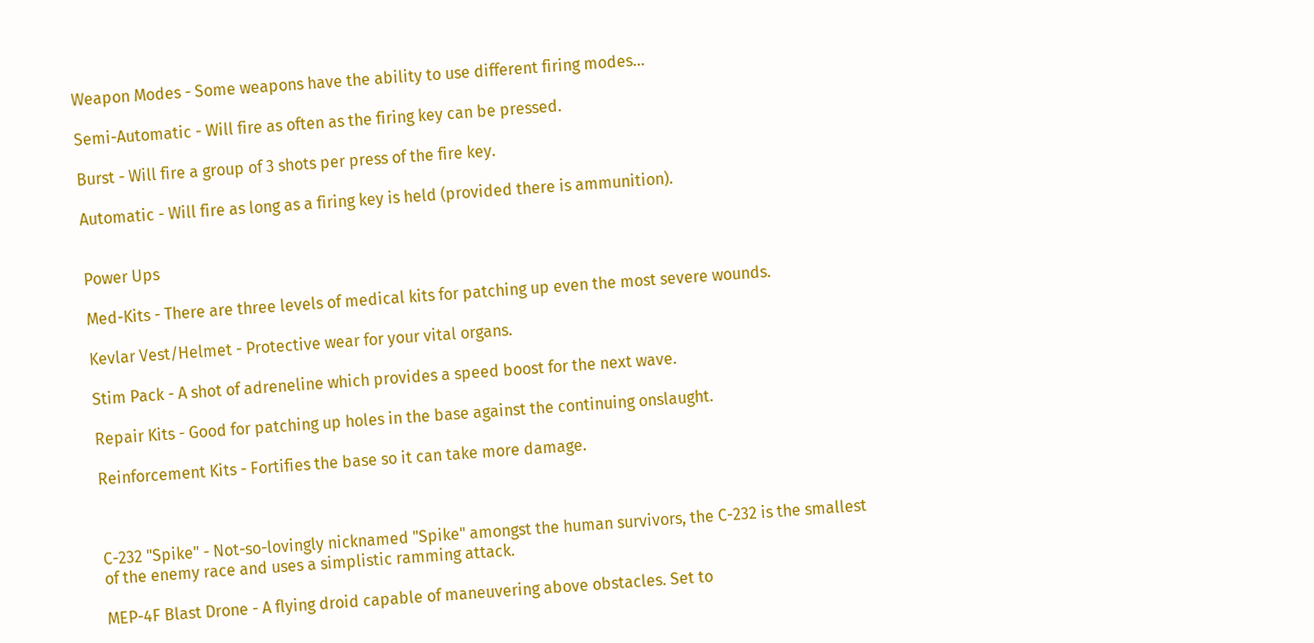Weapon Modes - Some weapons have the ability to use different firing modes...

Semi-Automatic - Will fire as often as the firing key can be pressed.

Burst - Will fire a group of 3 shots per press of the fire key.

Automatic - Will fire as long as a firing key is held (provided there is ammunition).


Power Ups

Med-Kits - There are three levels of medical kits for patching up even the most severe wounds.

Kevlar Vest/Helmet - Protective wear for your vital organs.

Stim Pack - A shot of adreneline which provides a speed boost for the next wave.

Repair Kits - Good for patching up holes in the base against the continuing onslaught.

Reinforcement Kits - Fortifies the base so it can take more damage.



C-232 "Spike" - Not-so-lovingly nicknamed "Spike" amongst the human survivors, the C-232 is the smallest of the enemy race and uses a simplistic ramming attack.

MEP-4F Blast Drone - A flying droid capable of maneuvering above obstacles. Set to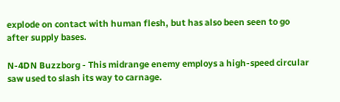explode on contact with human flesh, but has also been seen to go after supply bases.

N-4DN Buzzborg - This midrange enemy employs a high-speed circular saw used to slash its way to carnage.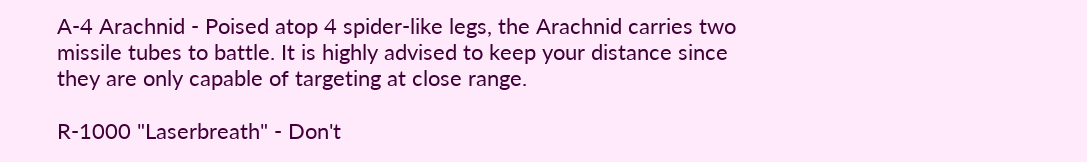A-4 Arachnid - Poised atop 4 spider-like legs, the Arachnid carries two missile tubes to battle. It is highly advised to keep your distance since they are only capable of targeting at close range.

R-1000 "Laserbreath" - Don't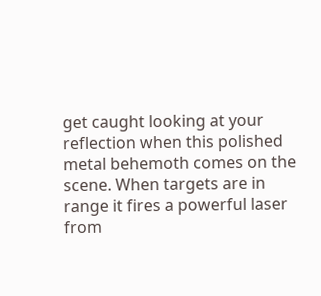get caught looking at your reflection when this polished metal behemoth comes on the scene. When targets are in range it fires a powerful laser from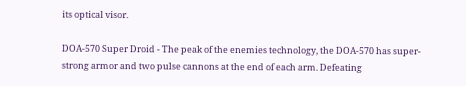its optical visor.

DOA-570 Super Droid - The peak of the enemies technology, the DOA-570 has super-strong armor and two pulse cannons at the end of each arm. Defeating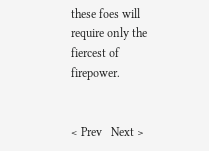these foes will require only the fiercest of firepower.


< Prev   Next >